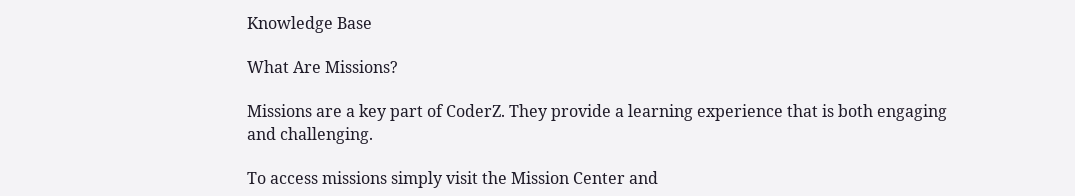Knowledge Base

What Are Missions?

Missions are a key part of CoderZ. They provide a learning experience that is both engaging and challenging.

To access missions simply visit the Mission Center and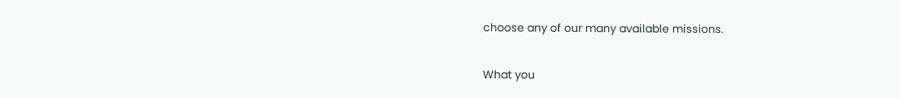choose any of our many available missions.

What you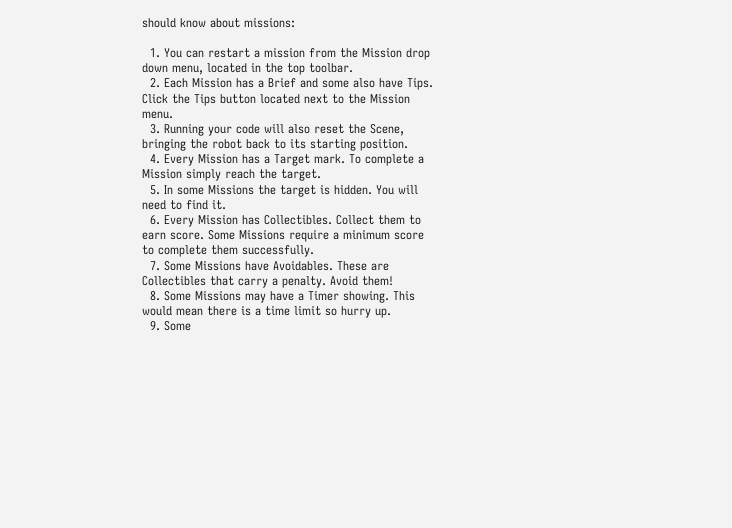should know about missions:

  1. You can restart a mission from the Mission drop down menu, located in the top toolbar.
  2. Each Mission has a Brief and some also have Tips. Click the Tips button located next to the Mission menu.
  3. Running your code will also reset the Scene, bringing the robot back to its starting position.
  4. Every Mission has a Target mark. To complete a Mission simply reach the target.
  5. In some Missions the target is hidden. You will need to find it.
  6. Every Mission has Collectibles. Collect them to earn score. Some Missions require a minimum score to complete them successfully.
  7. Some Missions have Avoidables. These are Collectibles that carry a penalty. Avoid them!
  8. Some Missions may have a Timer showing. This would mean there is a time limit so hurry up.
  9. Some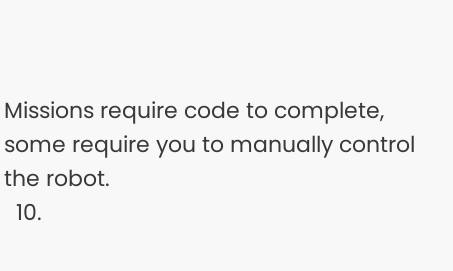Missions require code to complete, some require you to manually control the robot.
  10.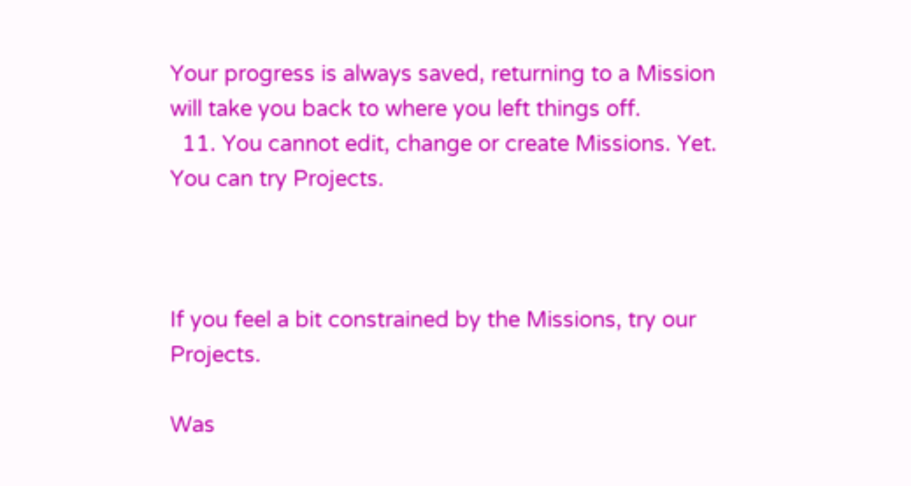Your progress is always saved, returning to a Mission will take you back to where you left things off.
  11. You cannot edit, change or create Missions. Yet. You can try Projects.



If you feel a bit constrained by the Missions, try our Projects.

Was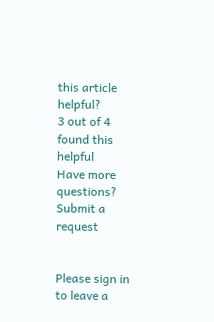this article helpful?
3 out of 4 found this helpful
Have more questions? Submit a request


Please sign in to leave a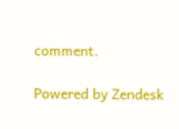comment.

Powered by Zendesk